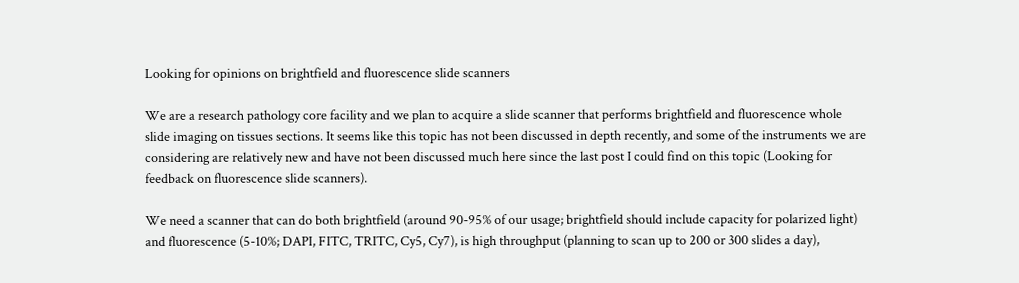Looking for opinions on brightfield and fluorescence slide scanners

We are a research pathology core facility and we plan to acquire a slide scanner that performs brightfield and fluorescence whole slide imaging on tissues sections. It seems like this topic has not been discussed in depth recently, and some of the instruments we are considering are relatively new and have not been discussed much here since the last post I could find on this topic (Looking for feedback on fluorescence slide scanners).

We need a scanner that can do both brightfield (around 90-95% of our usage; brightfield should include capacity for polarized light) and fluorescence (5-10%; DAPI, FITC, TRITC, Cy5, Cy7), is high throughput (planning to scan up to 200 or 300 slides a day),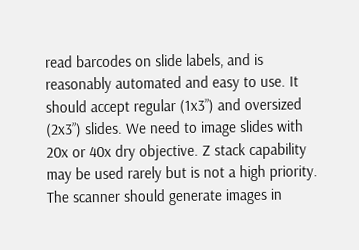read barcodes on slide labels, and is reasonably automated and easy to use. It should accept regular (1x3”) and oversized (2x3”) slides. We need to image slides with 20x or 40x dry objective. Z stack capability may be used rarely but is not a high priority. The scanner should generate images in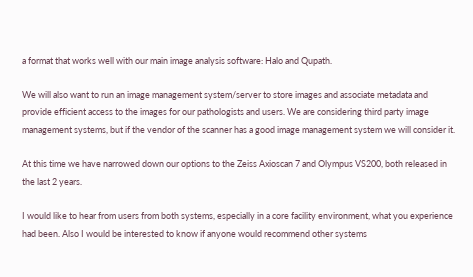a format that works well with our main image analysis software: Halo and Qupath.

We will also want to run an image management system/server to store images and associate metadata and provide efficient access to the images for our pathologists and users. We are considering third party image management systems, but if the vendor of the scanner has a good image management system we will consider it.

At this time we have narrowed down our options to the Zeiss Axioscan 7 and Olympus VS200, both released in the last 2 years.

I would like to hear from users from both systems, especially in a core facility environment, what you experience had been. Also I would be interested to know if anyone would recommend other systems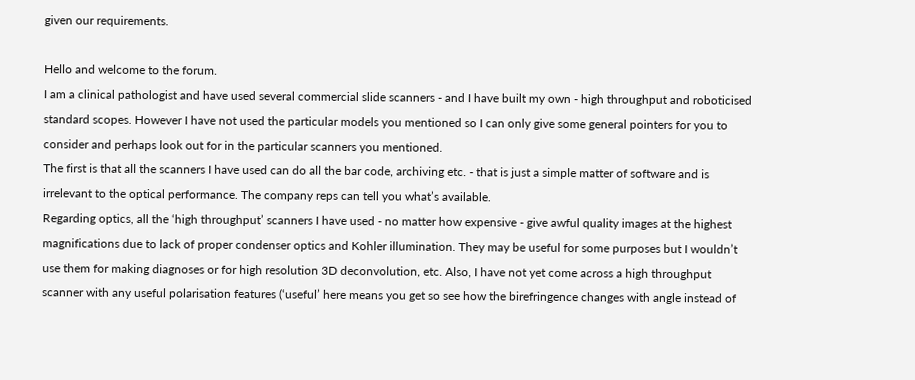given our requirements.

Hello and welcome to the forum.
I am a clinical pathologist and have used several commercial slide scanners - and I have built my own - high throughput and roboticised standard scopes. However I have not used the particular models you mentioned so I can only give some general pointers for you to consider and perhaps look out for in the particular scanners you mentioned.
The first is that all the scanners I have used can do all the bar code, archiving etc. - that is just a simple matter of software and is irrelevant to the optical performance. The company reps can tell you what’s available.
Regarding optics, all the ‘high throughput’ scanners I have used - no matter how expensive - give awful quality images at the highest magnifications due to lack of proper condenser optics and Kohler illumination. They may be useful for some purposes but I wouldn’t use them for making diagnoses or for high resolution 3D deconvolution, etc. Also, I have not yet come across a high throughput scanner with any useful polarisation features (‘useful’ here means you get so see how the birefringence changes with angle instead of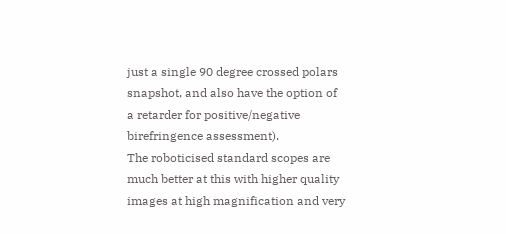just a single 90 degree crossed polars snapshot, and also have the option of a retarder for positive/negative birefringence assessment).
The roboticised standard scopes are much better at this with higher quality images at high magnification and very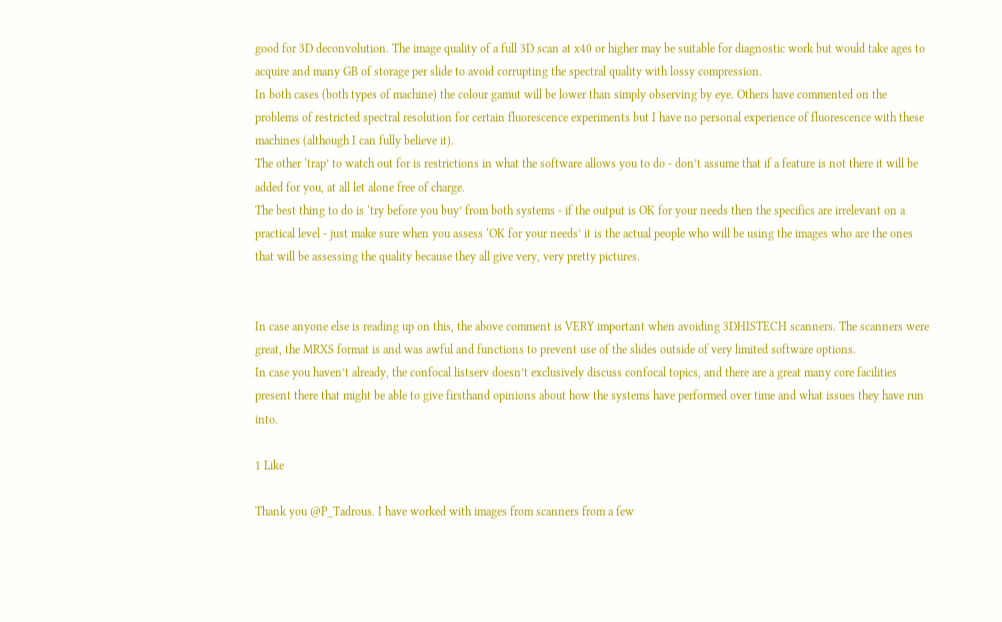good for 3D deconvolution. The image quality of a full 3D scan at x40 or higher may be suitable for diagnostic work but would take ages to acquire and many GB of storage per slide to avoid corrupting the spectral quality with lossy compression.
In both cases (both types of machine) the colour gamut will be lower than simply observing by eye. Others have commented on the problems of restricted spectral resolution for certain fluorescence experiments but I have no personal experience of fluorescence with these machines (although I can fully believe it).
The other ‘trap’ to watch out for is restrictions in what the software allows you to do - don’t assume that if a feature is not there it will be added for you, at all let alone free of charge.
The best thing to do is ‘try before you buy’ from both systems - if the output is OK for your needs then the specifics are irrelevant on a practical level - just make sure when you assess ‘OK for your needs’ it is the actual people who will be using the images who are the ones that will be assessing the quality because they all give very, very pretty pictures.


In case anyone else is reading up on this, the above comment is VERY important when avoiding 3DHISTECH scanners. The scanners were great, the MRXS format is and was awful and functions to prevent use of the slides outside of very limited software options.
In case you haven’t already, the confocal listserv doesn’t exclusively discuss confocal topics, and there are a great many core facilities present there that might be able to give firsthand opinions about how the systems have performed over time and what issues they have run into.

1 Like

Thank you @P_Tadrous. I have worked with images from scanners from a few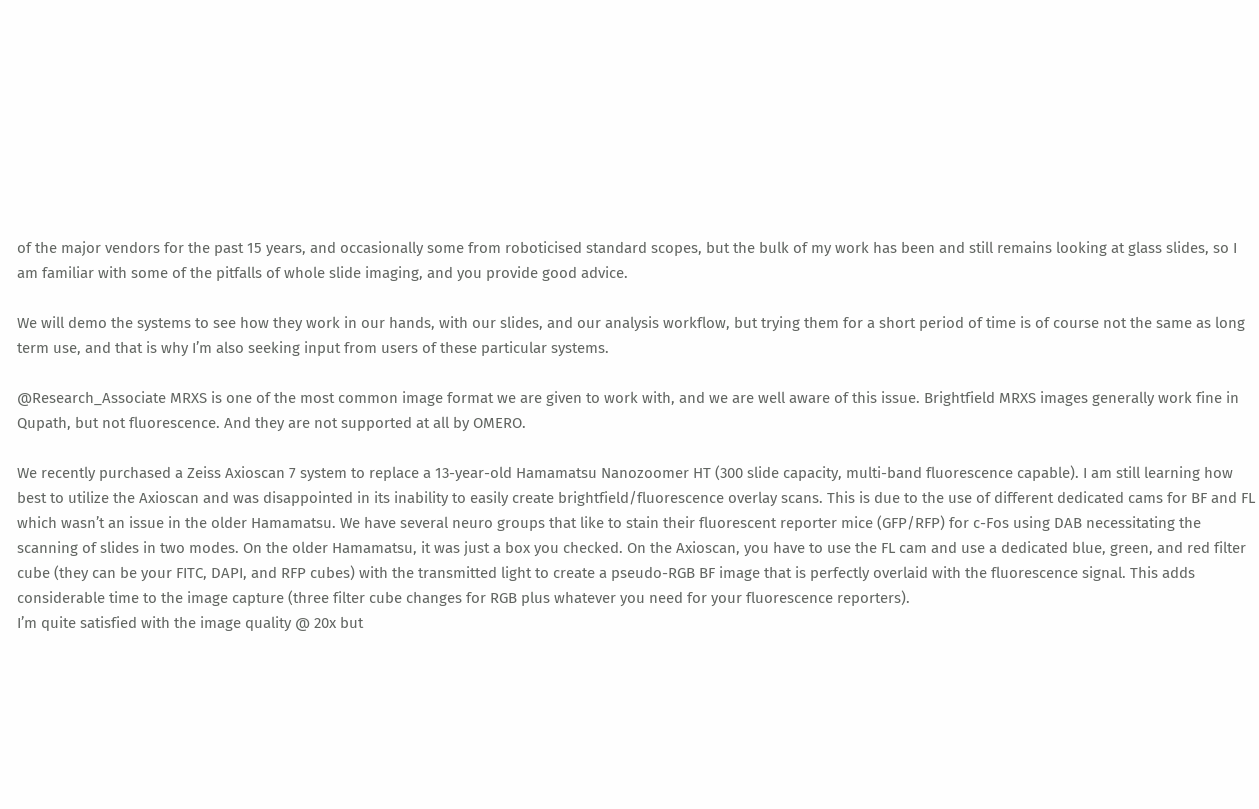of the major vendors for the past 15 years, and occasionally some from roboticised standard scopes, but the bulk of my work has been and still remains looking at glass slides, so I am familiar with some of the pitfalls of whole slide imaging, and you provide good advice.

We will demo the systems to see how they work in our hands, with our slides, and our analysis workflow, but trying them for a short period of time is of course not the same as long term use, and that is why I’m also seeking input from users of these particular systems.

@Research_Associate MRXS is one of the most common image format we are given to work with, and we are well aware of this issue. Brightfield MRXS images generally work fine in Qupath, but not fluorescence. And they are not supported at all by OMERO.

We recently purchased a Zeiss Axioscan 7 system to replace a 13-year-old Hamamatsu Nanozoomer HT (300 slide capacity, multi-band fluorescence capable). I am still learning how best to utilize the Axioscan and was disappointed in its inability to easily create brightfield/fluorescence overlay scans. This is due to the use of different dedicated cams for BF and FL which wasn’t an issue in the older Hamamatsu. We have several neuro groups that like to stain their fluorescent reporter mice (GFP/RFP) for c-Fos using DAB necessitating the scanning of slides in two modes. On the older Hamamatsu, it was just a box you checked. On the Axioscan, you have to use the FL cam and use a dedicated blue, green, and red filter cube (they can be your FITC, DAPI, and RFP cubes) with the transmitted light to create a pseudo-RGB BF image that is perfectly overlaid with the fluorescence signal. This adds considerable time to the image capture (three filter cube changes for RGB plus whatever you need for your fluorescence reporters).
I’m quite satisfied with the image quality @ 20x but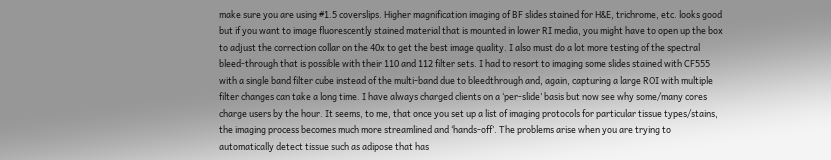make sure you are using #1.5 coverslips. Higher magnification imaging of BF slides stained for H&E, trichrome, etc. looks good but if you want to image fluorescently stained material that is mounted in lower RI media, you might have to open up the box to adjust the correction collar on the 40x to get the best image quality. I also must do a lot more testing of the spectral bleed-through that is possible with their 110 and 112 filter sets. I had to resort to imaging some slides stained with CF555 with a single band filter cube instead of the multi-band due to bleedthrough and, again, capturing a large ROI with multiple filter changes can take a long time. I have always charged clients on a ‘per-slide’ basis but now see why some/many cores charge users by the hour. It seems, to me, that once you set up a list of imaging protocols for particular tissue types/stains, the imaging process becomes much more streamlined and ‘hands-off’. The problems arise when you are trying to automatically detect tissue such as adipose that has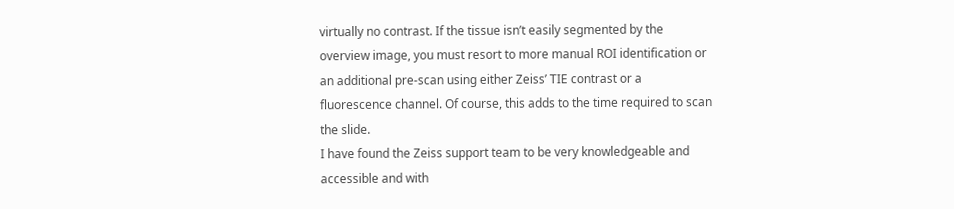virtually no contrast. If the tissue isn’t easily segmented by the overview image, you must resort to more manual ROI identification or an additional pre-scan using either Zeiss’ TIE contrast or a fluorescence channel. Of course, this adds to the time required to scan the slide.
I have found the Zeiss support team to be very knowledgeable and accessible and with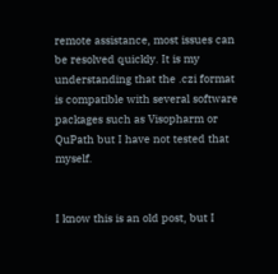remote assistance, most issues can be resolved quickly. It is my understanding that the .czi format is compatible with several software packages such as Visopharm or QuPath but I have not tested that myself.


I know this is an old post, but I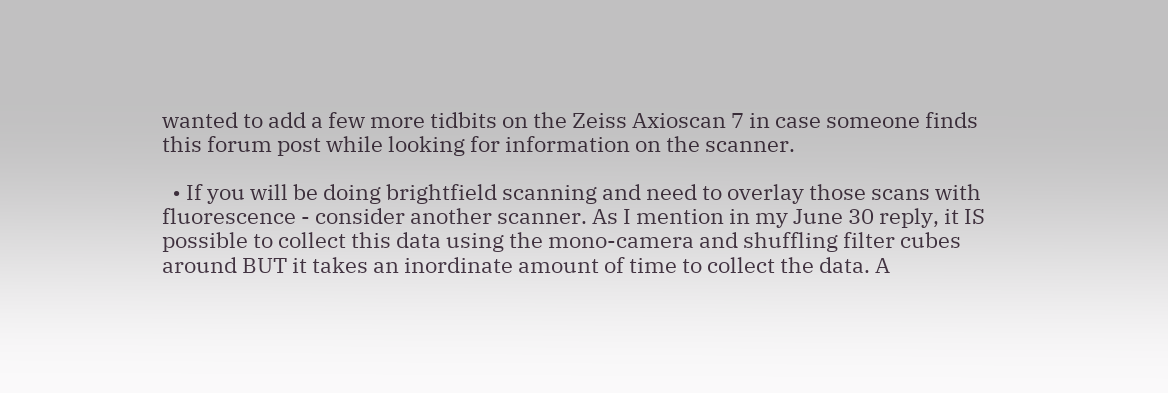wanted to add a few more tidbits on the Zeiss Axioscan 7 in case someone finds this forum post while looking for information on the scanner.

  • If you will be doing brightfield scanning and need to overlay those scans with fluorescence - consider another scanner. As I mention in my June 30 reply, it IS possible to collect this data using the mono-camera and shuffling filter cubes around BUT it takes an inordinate amount of time to collect the data. A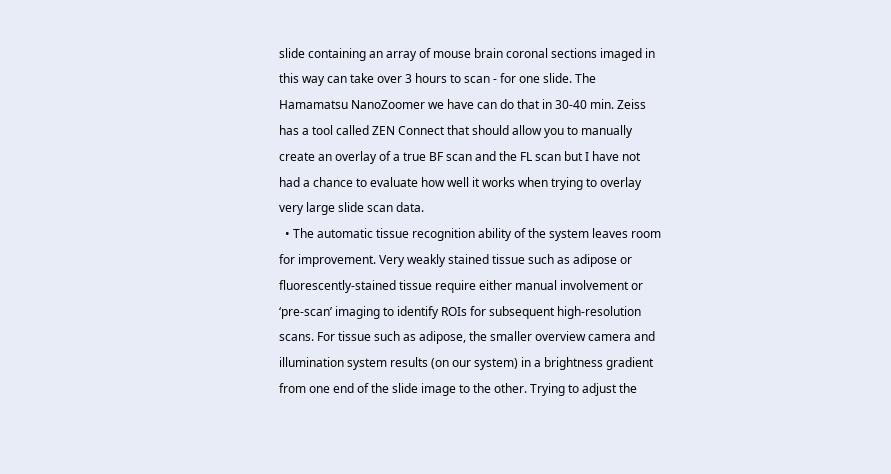slide containing an array of mouse brain coronal sections imaged in this way can take over 3 hours to scan - for one slide. The Hamamatsu NanoZoomer we have can do that in 30-40 min. Zeiss has a tool called ZEN Connect that should allow you to manually create an overlay of a true BF scan and the FL scan but I have not had a chance to evaluate how well it works when trying to overlay very large slide scan data.
  • The automatic tissue recognition ability of the system leaves room for improvement. Very weakly stained tissue such as adipose or fluorescently-stained tissue require either manual involvement or ‘pre-scan’ imaging to identify ROIs for subsequent high-resolution scans. For tissue such as adipose, the smaller overview camera and illumination system results (on our system) in a brightness gradient from one end of the slide image to the other. Trying to adjust the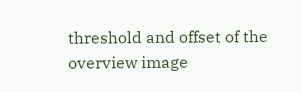threshold and offset of the overview image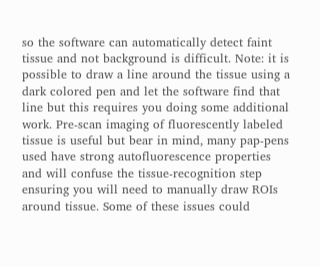so the software can automatically detect faint tissue and not background is difficult. Note: it is possible to draw a line around the tissue using a dark colored pen and let the software find that line but this requires you doing some additional work. Pre-scan imaging of fluorescently labeled tissue is useful but bear in mind, many pap-pens used have strong autofluorescence properties and will confuse the tissue-recognition step ensuring you will need to manually draw ROIs around tissue. Some of these issues could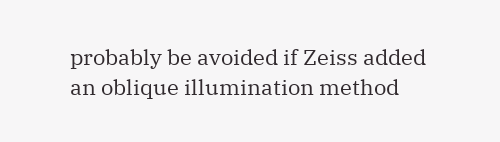probably be avoided if Zeiss added an oblique illumination method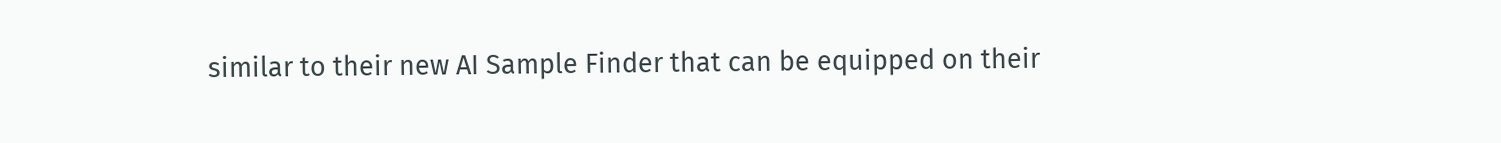similar to their new AI Sample Finder that can be equipped on their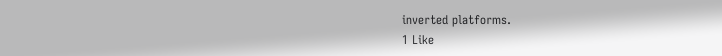inverted platforms.
1 Like